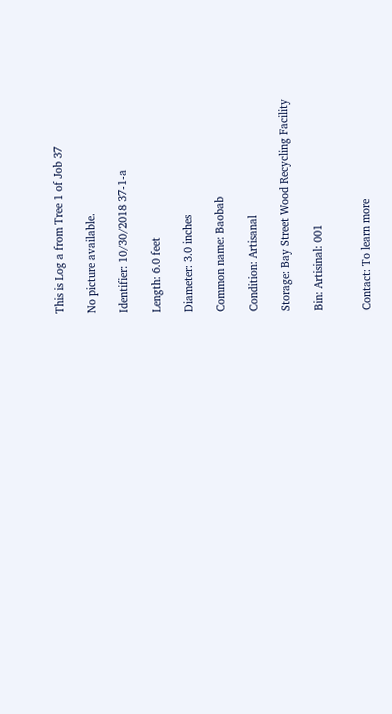This is Log a from Tree 1 of Job 37

No picture available.

Identifier: 10/30/2018 37-1-a

Length: 6.0 feet

Diameter: 3.0 inches

Common name: Baobab

Condition: Artisanal

Storage: Bay Street Wood Recycling Facility

Bin: Artisinal: 001


Contact: To learn more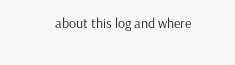about this log and where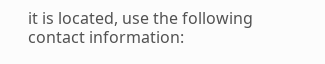it is located, use the following contact information: